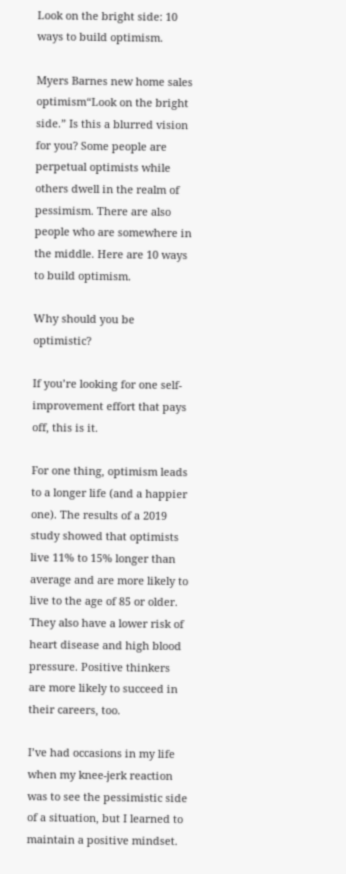Look on the bright side: 10 ways to build optimism.

Myers Barnes new home sales optimism“Look on the bright side.” Is this a blurred vision for you? Some people are perpetual optimists while others dwell in the realm of pessimism. There are also people who are somewhere in the middle. Here are 10 ways to build optimism.

Why should you be optimistic?

If you’re looking for one self-improvement effort that pays off, this is it.

For one thing, optimism leads to a longer life (and a happier one). The results of a 2019 study showed that optimists live 11% to 15% longer than average and are more likely to live to the age of 85 or older. They also have a lower risk of heart disease and high blood pressure. Positive thinkers are more likely to succeed in their careers, too.

I’ve had occasions in my life when my knee-jerk reaction was to see the pessimistic side of a situation, but I learned to maintain a positive mindset.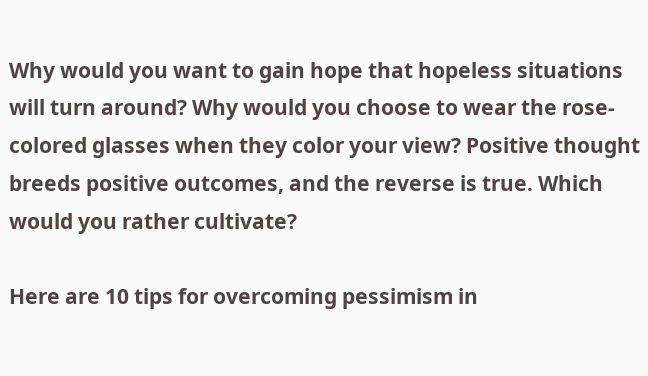Why would you want to gain hope that hopeless situations will turn around? Why would you choose to wear the rose-colored glasses when they color your view? Positive thought breeds positive outcomes, and the reverse is true. Which would you rather cultivate?

Here are 10 tips for overcoming pessimism in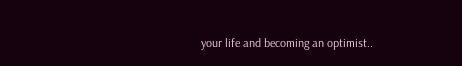your life and becoming an optimist..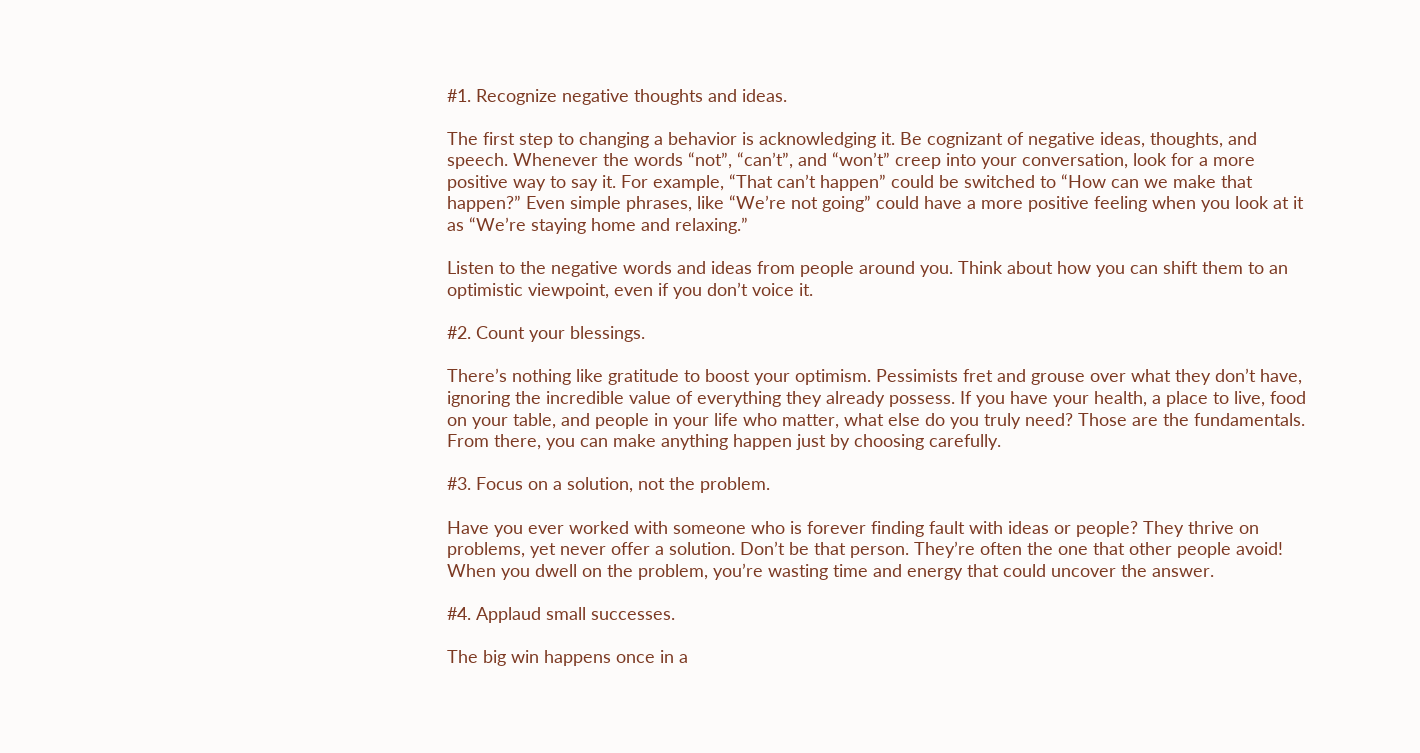#1. Recognize negative thoughts and ideas.

The first step to changing a behavior is acknowledging it. Be cognizant of negative ideas, thoughts, and speech. Whenever the words “not”, “can’t”, and “won’t” creep into your conversation, look for a more positive way to say it. For example, “That can’t happen” could be switched to “How can we make that happen?” Even simple phrases, like “We’re not going” could have a more positive feeling when you look at it as “We’re staying home and relaxing.”

Listen to the negative words and ideas from people around you. Think about how you can shift them to an optimistic viewpoint, even if you don’t voice it.

#2. Count your blessings.

There’s nothing like gratitude to boost your optimism. Pessimists fret and grouse over what they don’t have, ignoring the incredible value of everything they already possess. If you have your health, a place to live, food on your table, and people in your life who matter, what else do you truly need? Those are the fundamentals. From there, you can make anything happen just by choosing carefully.

#3. Focus on a solution, not the problem.

Have you ever worked with someone who is forever finding fault with ideas or people? They thrive on problems, yet never offer a solution. Don’t be that person. They’re often the one that other people avoid! When you dwell on the problem, you’re wasting time and energy that could uncover the answer.

#4. Applaud small successes.

The big win happens once in a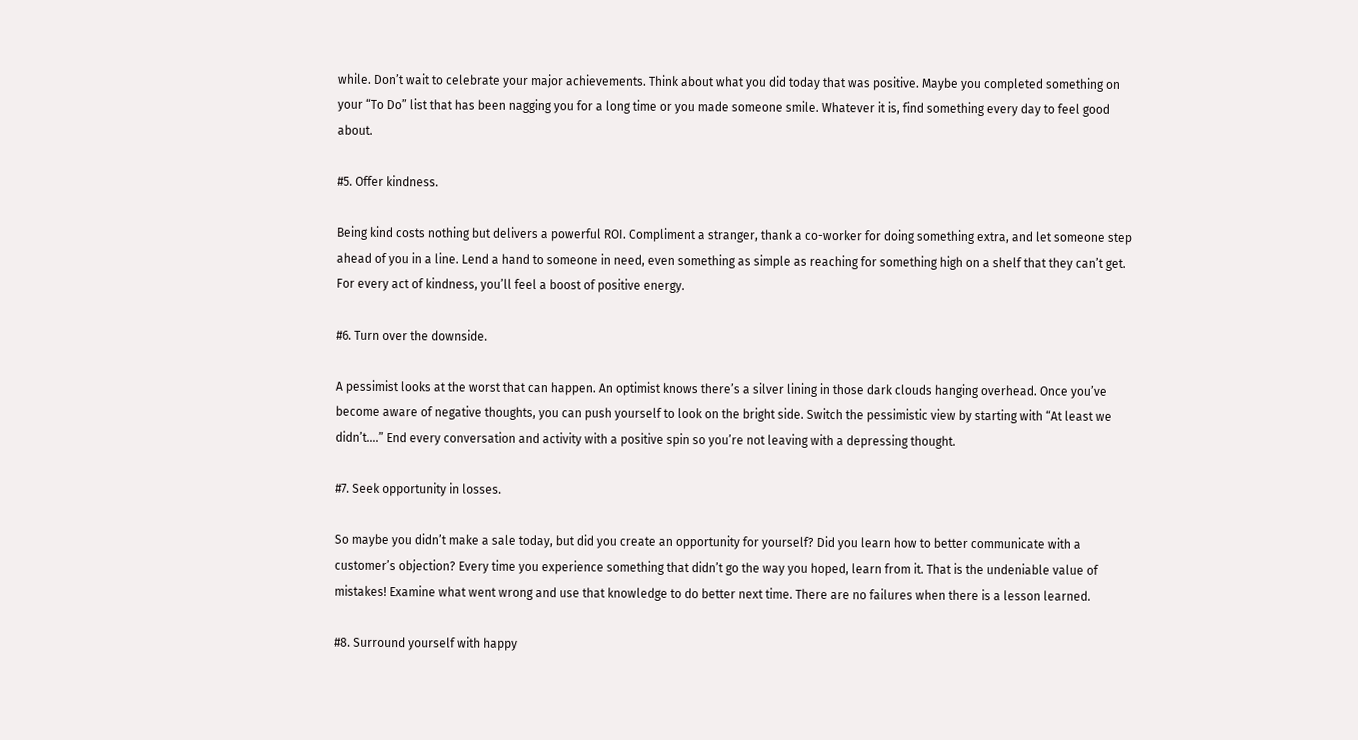while. Don’t wait to celebrate your major achievements. Think about what you did today that was positive. Maybe you completed something on your “To Do” list that has been nagging you for a long time or you made someone smile. Whatever it is, find something every day to feel good about.

#5. Offer kindness.

Being kind costs nothing but delivers a powerful ROI. Compliment a stranger, thank a co-worker for doing something extra, and let someone step ahead of you in a line. Lend a hand to someone in need, even something as simple as reaching for something high on a shelf that they can’t get. For every act of kindness, you’ll feel a boost of positive energy.

#6. Turn over the downside.

A pessimist looks at the worst that can happen. An optimist knows there’s a silver lining in those dark clouds hanging overhead. Once you’ve become aware of negative thoughts, you can push yourself to look on the bright side. Switch the pessimistic view by starting with “At least we didn’t….” End every conversation and activity with a positive spin so you’re not leaving with a depressing thought.

#7. Seek opportunity in losses.

So maybe you didn’t make a sale today, but did you create an opportunity for yourself? Did you learn how to better communicate with a customer’s objection? Every time you experience something that didn’t go the way you hoped, learn from it. That is the undeniable value of mistakes! Examine what went wrong and use that knowledge to do better next time. There are no failures when there is a lesson learned.

#8. Surround yourself with happy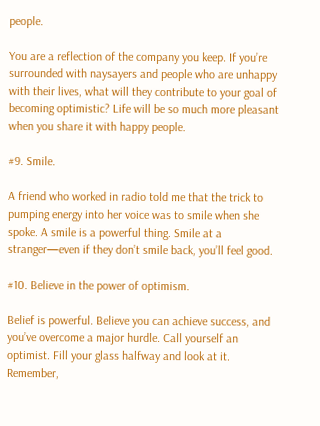people.

You are a reflection of the company you keep. If you’re surrounded with naysayers and people who are unhappy with their lives, what will they contribute to your goal of becoming optimistic? Life will be so much more pleasant when you share it with happy people.

#9. Smile.

A friend who worked in radio told me that the trick to pumping energy into her voice was to smile when she spoke. A smile is a powerful thing. Smile at a stranger—even if they don’t smile back, you’ll feel good.

#10. Believe in the power of optimism.

Belief is powerful. Believe you can achieve success, and you’ve overcome a major hurdle. Call yourself an optimist. Fill your glass halfway and look at it. Remember,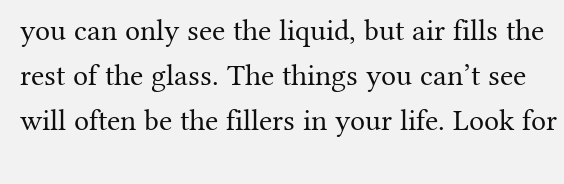you can only see the liquid, but air fills the rest of the glass. The things you can’t see will often be the fillers in your life. Look for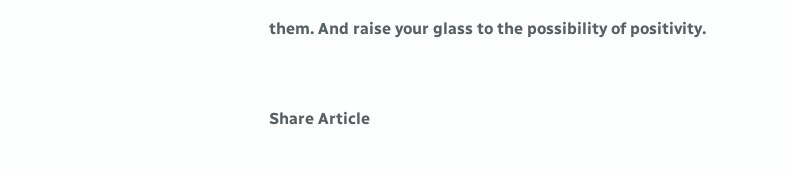them. And raise your glass to the possibility of positivity.


Share Article